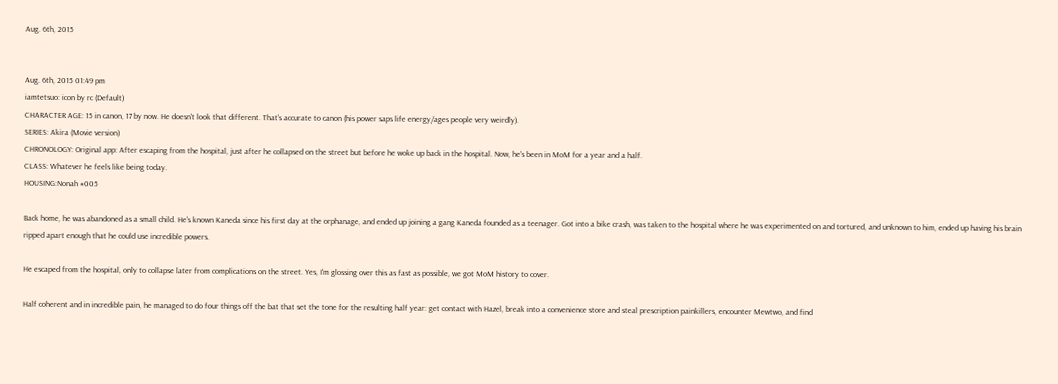Aug. 6th, 2015


Aug. 6th, 2015 01:49 pm
iamtetsuo: icon by rc (Default)
CHARACTER AGE: 15 in canon, 17 by now. He doesn't look that different. That's accurate to canon (his power saps life energy/ages people very weirdly).
SERIES: Akira (Movie version)
CHRONOLOGY: Original app: After escaping from the hospital, just after he collapsed on the street but before he woke up back in the hospital. Now, he's been in MoM for a year and a half.
CLASS: Whatever he feels like being today.
HOUSING:Nonah #005

Back home, he was abandoned as a small child. He's known Kaneda since his first day at the orphanage, and ended up joining a gang Kaneda founded as a teenager. Got into a bike crash, was taken to the hospital where he was experimented on and tortured, and unknown to him, ended up having his brain ripped apart enough that he could use incredible powers.

He escaped from the hospital, only to collapse later from complications on the street. Yes, I'm glossing over this as fast as possible, we got MoM history to cover.

Half coherent and in incredible pain, he managed to do four things off the bat that set the tone for the resulting half year: get contact with Hazel, break into a convenience store and steal prescription painkillers, encounter Mewtwo, and find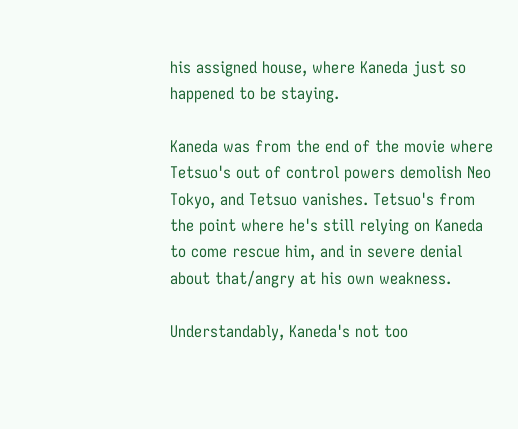his assigned house, where Kaneda just so happened to be staying.

Kaneda was from the end of the movie where Tetsuo's out of control powers demolish Neo Tokyo, and Tetsuo vanishes. Tetsuo's from the point where he's still relying on Kaneda to come rescue him, and in severe denial about that/angry at his own weakness.

Understandably, Kaneda's not too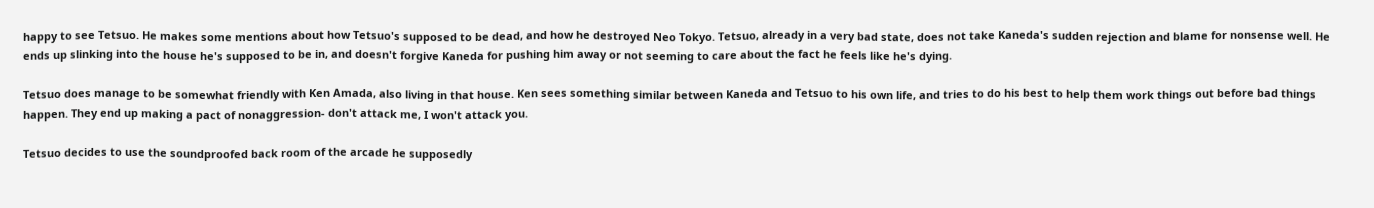happy to see Tetsuo. He makes some mentions about how Tetsuo's supposed to be dead, and how he destroyed Neo Tokyo. Tetsuo, already in a very bad state, does not take Kaneda's sudden rejection and blame for nonsense well. He ends up slinking into the house he's supposed to be in, and doesn't forgive Kaneda for pushing him away or not seeming to care about the fact he feels like he's dying.

Tetsuo does manage to be somewhat friendly with Ken Amada, also living in that house. Ken sees something similar between Kaneda and Tetsuo to his own life, and tries to do his best to help them work things out before bad things happen. They end up making a pact of nonaggression- don't attack me, I won't attack you.

Tetsuo decides to use the soundproofed back room of the arcade he supposedly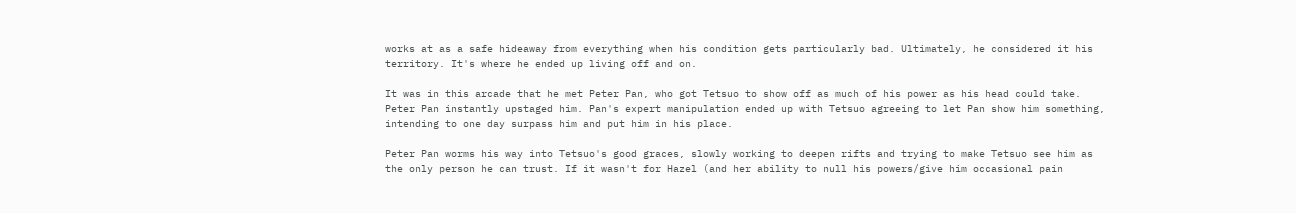works at as a safe hideaway from everything when his condition gets particularly bad. Ultimately, he considered it his territory. It's where he ended up living off and on.

It was in this arcade that he met Peter Pan, who got Tetsuo to show off as much of his power as his head could take. Peter Pan instantly upstaged him. Pan's expert manipulation ended up with Tetsuo agreeing to let Pan show him something, intending to one day surpass him and put him in his place.

Peter Pan worms his way into Tetsuo's good graces, slowly working to deepen rifts and trying to make Tetsuo see him as the only person he can trust. If it wasn't for Hazel (and her ability to null his powers/give him occasional pain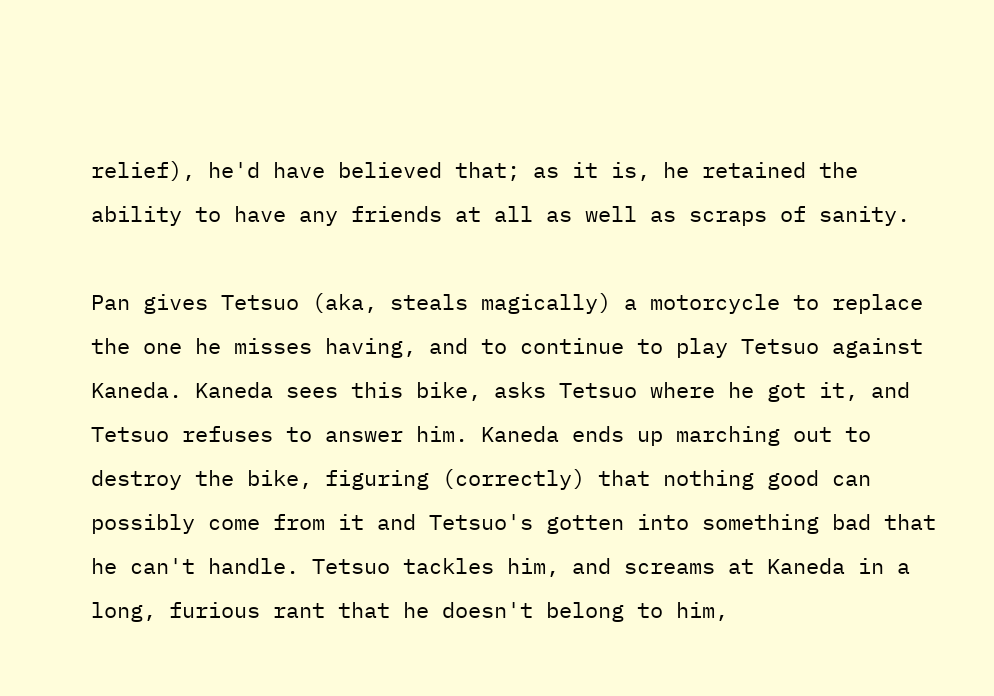relief), he'd have believed that; as it is, he retained the ability to have any friends at all as well as scraps of sanity.

Pan gives Tetsuo (aka, steals magically) a motorcycle to replace the one he misses having, and to continue to play Tetsuo against Kaneda. Kaneda sees this bike, asks Tetsuo where he got it, and Tetsuo refuses to answer him. Kaneda ends up marching out to destroy the bike, figuring (correctly) that nothing good can possibly come from it and Tetsuo's gotten into something bad that he can't handle. Tetsuo tackles him, and screams at Kaneda in a long, furious rant that he doesn't belong to him,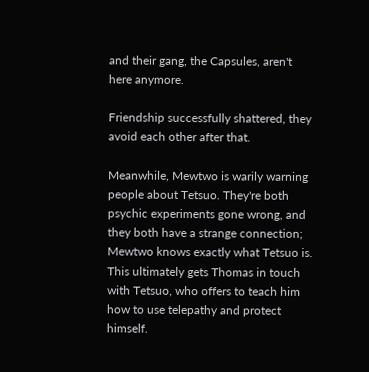and their gang, the Capsules, aren't here anymore.

Friendship successfully shattered, they avoid each other after that.

Meanwhile, Mewtwo is warily warning people about Tetsuo. They're both psychic experiments gone wrong, and they both have a strange connection; Mewtwo knows exactly what Tetsuo is. This ultimately gets Thomas in touch with Tetsuo, who offers to teach him how to use telepathy and protect himself.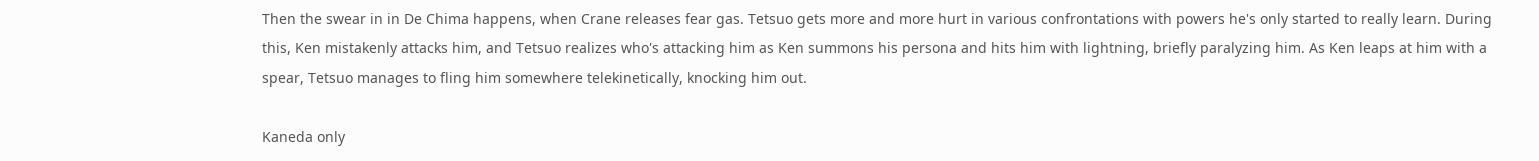Then the swear in in De Chima happens, when Crane releases fear gas. Tetsuo gets more and more hurt in various confrontations with powers he's only started to really learn. During this, Ken mistakenly attacks him, and Tetsuo realizes who's attacking him as Ken summons his persona and hits him with lightning, briefly paralyzing him. As Ken leaps at him with a spear, Tetsuo manages to fling him somewhere telekinetically, knocking him out.

Kaneda only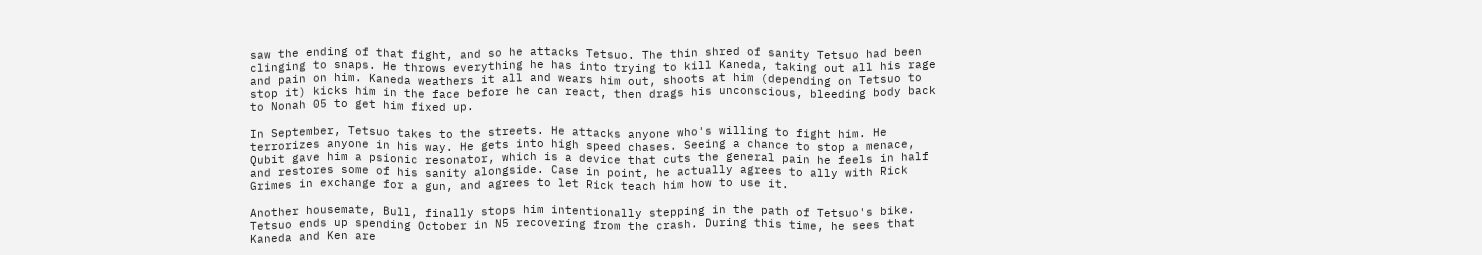saw the ending of that fight, and so he attacks Tetsuo. The thin shred of sanity Tetsuo had been clinging to snaps. He throws everything he has into trying to kill Kaneda, taking out all his rage and pain on him. Kaneda weathers it all and wears him out, shoots at him (depending on Tetsuo to stop it) kicks him in the face before he can react, then drags his unconscious, bleeding body back to Nonah 05 to get him fixed up.

In September, Tetsuo takes to the streets. He attacks anyone who's willing to fight him. He terrorizes anyone in his way. He gets into high speed chases. Seeing a chance to stop a menace, Qubit gave him a psionic resonator, which is a device that cuts the general pain he feels in half and restores some of his sanity alongside. Case in point, he actually agrees to ally with Rick Grimes in exchange for a gun, and agrees to let Rick teach him how to use it.

Another housemate, Bull, finally stops him intentionally stepping in the path of Tetsuo's bike. Tetsuo ends up spending October in N5 recovering from the crash. During this time, he sees that Kaneda and Ken are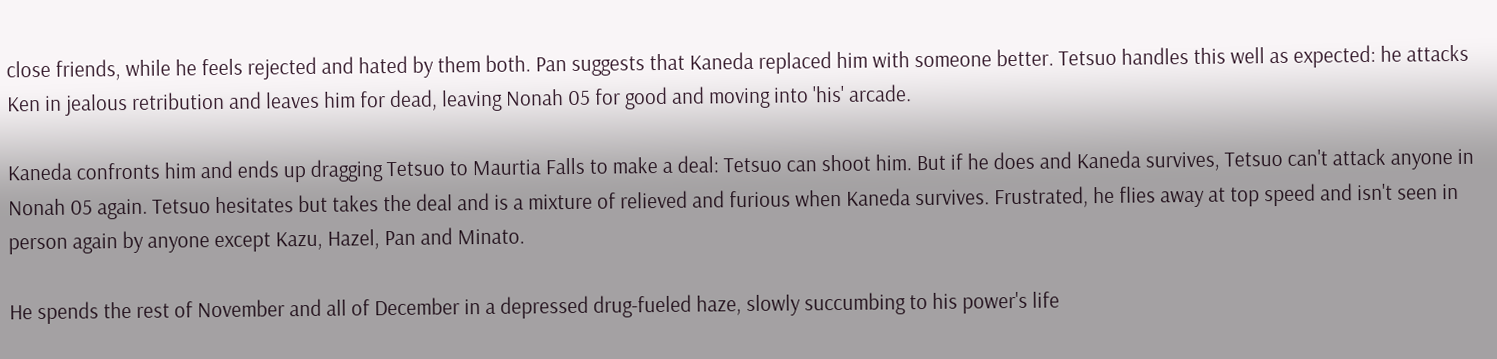close friends, while he feels rejected and hated by them both. Pan suggests that Kaneda replaced him with someone better. Tetsuo handles this well as expected: he attacks Ken in jealous retribution and leaves him for dead, leaving Nonah 05 for good and moving into 'his' arcade.

Kaneda confronts him and ends up dragging Tetsuo to Maurtia Falls to make a deal: Tetsuo can shoot him. But if he does and Kaneda survives, Tetsuo can't attack anyone in Nonah 05 again. Tetsuo hesitates but takes the deal and is a mixture of relieved and furious when Kaneda survives. Frustrated, he flies away at top speed and isn't seen in person again by anyone except Kazu, Hazel, Pan and Minato.

He spends the rest of November and all of December in a depressed drug-fueled haze, slowly succumbing to his power's life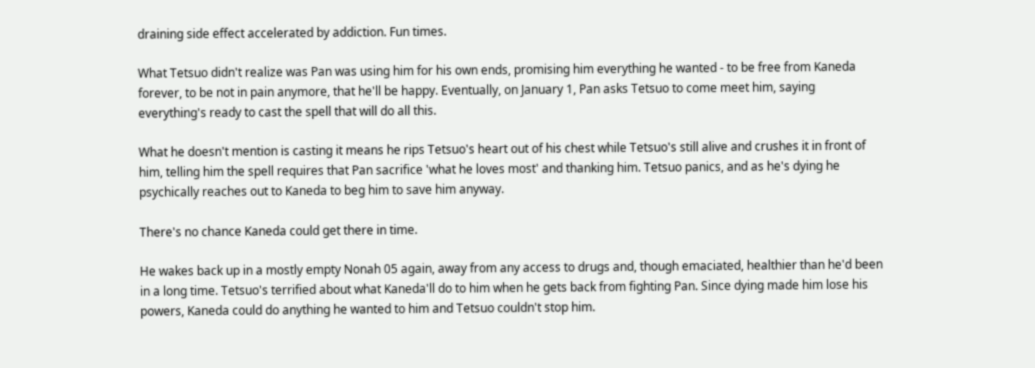draining side effect accelerated by addiction. Fun times.

What Tetsuo didn't realize was Pan was using him for his own ends, promising him everything he wanted - to be free from Kaneda forever, to be not in pain anymore, that he'll be happy. Eventually, on January 1, Pan asks Tetsuo to come meet him, saying everything's ready to cast the spell that will do all this.

What he doesn't mention is casting it means he rips Tetsuo's heart out of his chest while Tetsuo's still alive and crushes it in front of him, telling him the spell requires that Pan sacrifice 'what he loves most' and thanking him. Tetsuo panics, and as he's dying he psychically reaches out to Kaneda to beg him to save him anyway.

There's no chance Kaneda could get there in time.

He wakes back up in a mostly empty Nonah 05 again, away from any access to drugs and, though emaciated, healthier than he'd been in a long time. Tetsuo's terrified about what Kaneda'll do to him when he gets back from fighting Pan. Since dying made him lose his powers, Kaneda could do anything he wanted to him and Tetsuo couldn't stop him.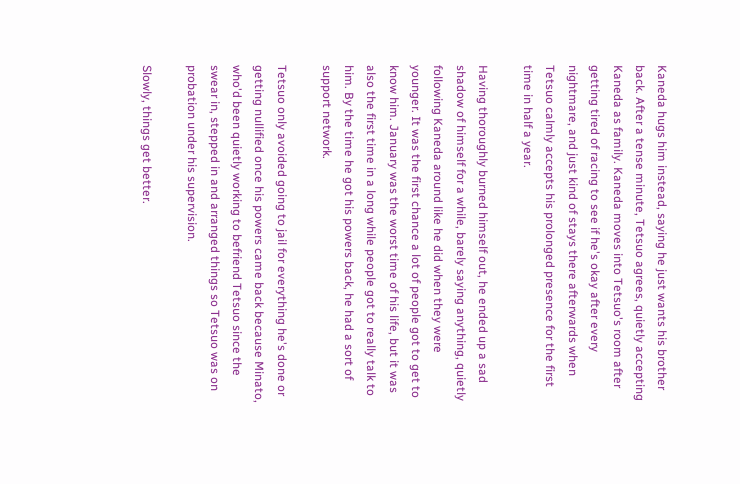Kaneda hugs him instead, saying he just wants his brother back. After a tense minute, Tetsuo agrees, quietly accepting Kaneda as family. Kaneda moves into Tetsuo's room after getting tired of racing to see if he's okay after every nightmare, and just kind of stays there afterwards when Tetsuo calmly accepts his prolonged presence for the first time in half a year.

Having thoroughly burned himself out, he ended up a sad shadow of himself for a while, barely saying anything, quietly following Kaneda around like he did when they were younger. It was the first chance a lot of people got to get to know him. January was the worst time of his life, but it was also the first time in a long while people got to really talk to him. By the time he got his powers back, he had a sort of support network.

Tetsuo only avoided going to jail for everything he's done or getting nullified once his powers came back because Minato, who'd been quietly working to befriend Tetsuo since the swear in, stepped in and arranged things so Tetsuo was on probation under his supervision.

Slowly, things get better.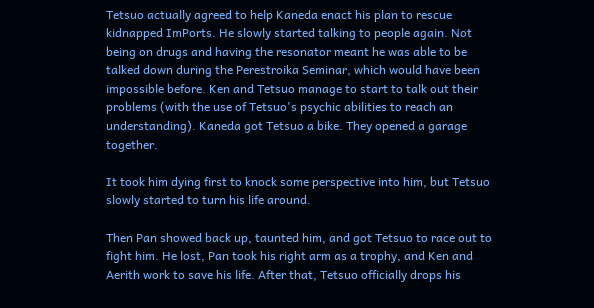Tetsuo actually agreed to help Kaneda enact his plan to rescue kidnapped ImPorts. He slowly started talking to people again. Not being on drugs and having the resonator meant he was able to be talked down during the Perestroika Seminar, which would have been impossible before. Ken and Tetsuo manage to start to talk out their problems (with the use of Tetsuo's psychic abilities to reach an understanding). Kaneda got Tetsuo a bike. They opened a garage together.

It took him dying first to knock some perspective into him, but Tetsuo slowly started to turn his life around.

Then Pan showed back up, taunted him, and got Tetsuo to race out to fight him. He lost, Pan took his right arm as a trophy, and Ken and Aerith work to save his life. After that, Tetsuo officially drops his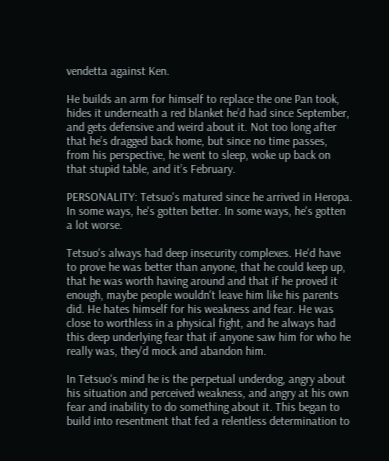vendetta against Ken.

He builds an arm for himself to replace the one Pan took, hides it underneath a red blanket he’d had since September, and gets defensive and weird about it. Not too long after that he’s dragged back home, but since no time passes, from his perspective, he went to sleep, woke up back on that stupid table, and it’s February.

PERSONALITY: Tetsuo's matured since he arrived in Heropa. In some ways, he's gotten better. In some ways, he's gotten a lot worse.

Tetsuo's always had deep insecurity complexes. He'd have to prove he was better than anyone, that he could keep up, that he was worth having around and that if he proved it enough, maybe people wouldn't leave him like his parents did. He hates himself for his weakness and fear. He was close to worthless in a physical fight, and he always had this deep underlying fear that if anyone saw him for who he really was, they'd mock and abandon him.

In Tetsuo's mind he is the perpetual underdog, angry about his situation and perceived weakness, and angry at his own fear and inability to do something about it. This began to build into resentment that fed a relentless determination to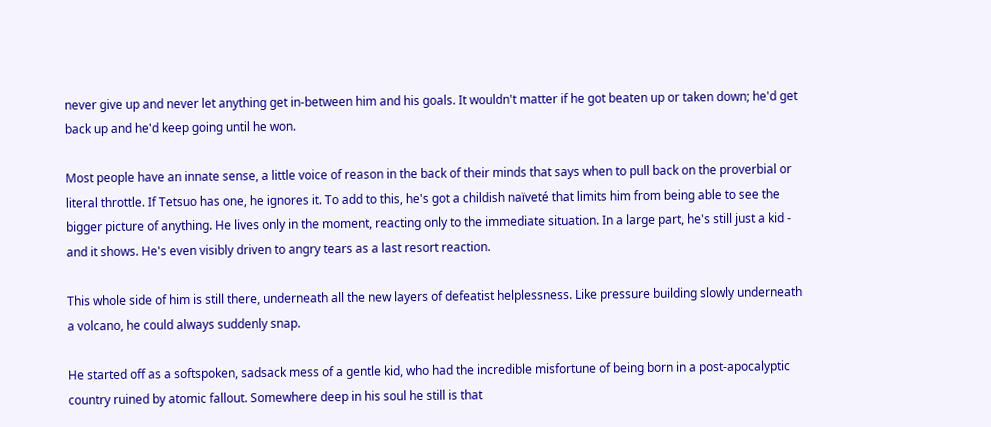never give up and never let anything get in-between him and his goals. It wouldn't matter if he got beaten up or taken down; he'd get back up and he'd keep going until he won.

Most people have an innate sense, a little voice of reason in the back of their minds that says when to pull back on the proverbial or literal throttle. If Tetsuo has one, he ignores it. To add to this, he's got a childish naïveté that limits him from being able to see the bigger picture of anything. He lives only in the moment, reacting only to the immediate situation. In a large part, he's still just a kid - and it shows. He's even visibly driven to angry tears as a last resort reaction.

This whole side of him is still there, underneath all the new layers of defeatist helplessness. Like pressure building slowly underneath a volcano, he could always suddenly snap.

He started off as a softspoken, sadsack mess of a gentle kid, who had the incredible misfortune of being born in a post-apocalyptic country ruined by atomic fallout. Somewhere deep in his soul he still is that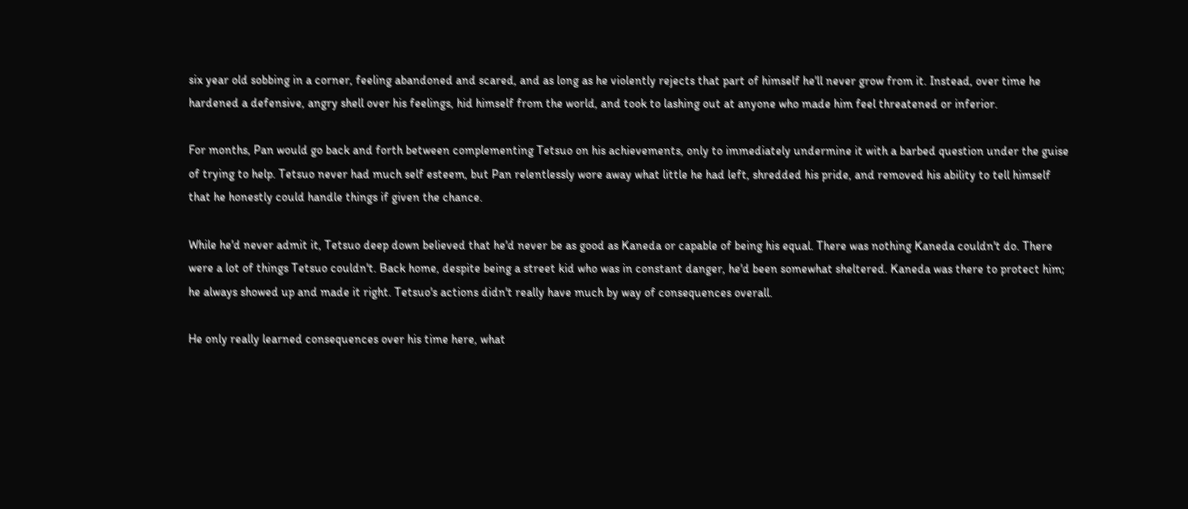six year old sobbing in a corner, feeling abandoned and scared, and as long as he violently rejects that part of himself he'll never grow from it. Instead, over time he hardened a defensive, angry shell over his feelings, hid himself from the world, and took to lashing out at anyone who made him feel threatened or inferior.

For months, Pan would go back and forth between complementing Tetsuo on his achievements, only to immediately undermine it with a barbed question under the guise of trying to help. Tetsuo never had much self esteem, but Pan relentlessly wore away what little he had left, shredded his pride, and removed his ability to tell himself that he honestly could handle things if given the chance.

While he'd never admit it, Tetsuo deep down believed that he'd never be as good as Kaneda or capable of being his equal. There was nothing Kaneda couldn't do. There were a lot of things Tetsuo couldn't. Back home, despite being a street kid who was in constant danger, he'd been somewhat sheltered. Kaneda was there to protect him; he always showed up and made it right. Tetsuo's actions didn't really have much by way of consequences overall.

He only really learned consequences over his time here, what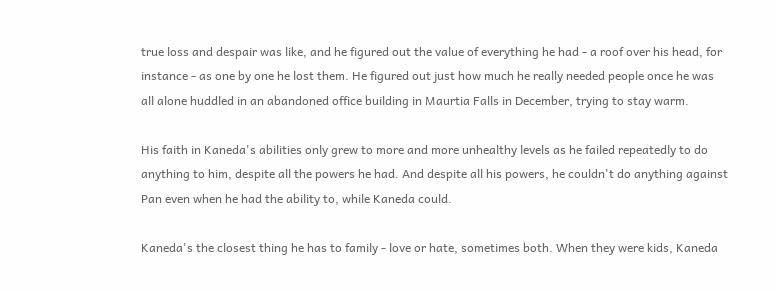true loss and despair was like, and he figured out the value of everything he had - a roof over his head, for instance - as one by one he lost them. He figured out just how much he really needed people once he was all alone huddled in an abandoned office building in Maurtia Falls in December, trying to stay warm.

His faith in Kaneda's abilities only grew to more and more unhealthy levels as he failed repeatedly to do anything to him, despite all the powers he had. And despite all his powers, he couldn't do anything against Pan even when he had the ability to, while Kaneda could.

Kaneda's the closest thing he has to family - love or hate, sometimes both. When they were kids, Kaneda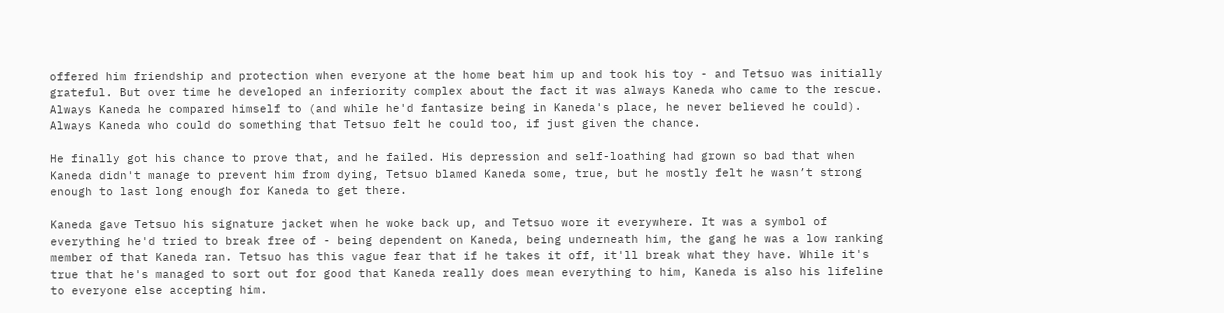offered him friendship and protection when everyone at the home beat him up and took his toy - and Tetsuo was initially grateful. But over time he developed an inferiority complex about the fact it was always Kaneda who came to the rescue. Always Kaneda he compared himself to (and while he'd fantasize being in Kaneda's place, he never believed he could). Always Kaneda who could do something that Tetsuo felt he could too, if just given the chance.

He finally got his chance to prove that, and he failed. His depression and self-loathing had grown so bad that when Kaneda didn't manage to prevent him from dying, Tetsuo blamed Kaneda some, true, but he mostly felt he wasn’t strong enough to last long enough for Kaneda to get there.

Kaneda gave Tetsuo his signature jacket when he woke back up, and Tetsuo wore it everywhere. It was a symbol of everything he'd tried to break free of - being dependent on Kaneda, being underneath him, the gang he was a low ranking member of that Kaneda ran. Tetsuo has this vague fear that if he takes it off, it'll break what they have. While it's true that he's managed to sort out for good that Kaneda really does mean everything to him, Kaneda is also his lifeline to everyone else accepting him.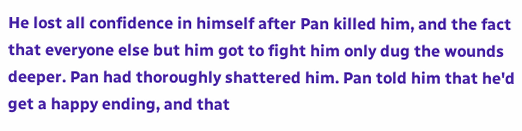He lost all confidence in himself after Pan killed him, and the fact that everyone else but him got to fight him only dug the wounds deeper. Pan had thoroughly shattered him. Pan told him that he'd get a happy ending, and that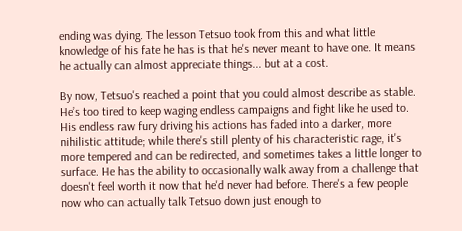ending was dying. The lesson Tetsuo took from this and what little knowledge of his fate he has is that he's never meant to have one. It means he actually can almost appreciate things... but at a cost.

By now, Tetsuo's reached a point that you could almost describe as stable. He’s too tired to keep waging endless campaigns and fight like he used to. His endless raw fury driving his actions has faded into a darker, more nihilistic attitude; while there's still plenty of his characteristic rage, it's more tempered and can be redirected, and sometimes takes a little longer to surface. He has the ability to occasionally walk away from a challenge that doesn't feel worth it now that he'd never had before. There's a few people now who can actually talk Tetsuo down just enough to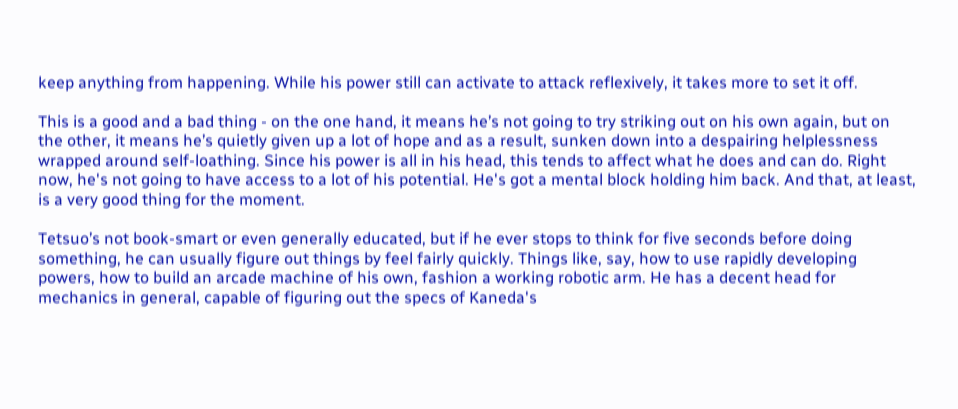keep anything from happening. While his power still can activate to attack reflexively, it takes more to set it off.

This is a good and a bad thing - on the one hand, it means he’s not going to try striking out on his own again, but on the other, it means he’s quietly given up a lot of hope and as a result, sunken down into a despairing helplessness wrapped around self-loathing. Since his power is all in his head, this tends to affect what he does and can do. Right now, he's not going to have access to a lot of his potential. He's got a mental block holding him back. And that, at least, is a very good thing for the moment.

Tetsuo’s not book-smart or even generally educated, but if he ever stops to think for five seconds before doing something, he can usually figure out things by feel fairly quickly. Things like, say, how to use rapidly developing powers, how to build an arcade machine of his own, fashion a working robotic arm. He has a decent head for mechanics in general, capable of figuring out the specs of Kaneda's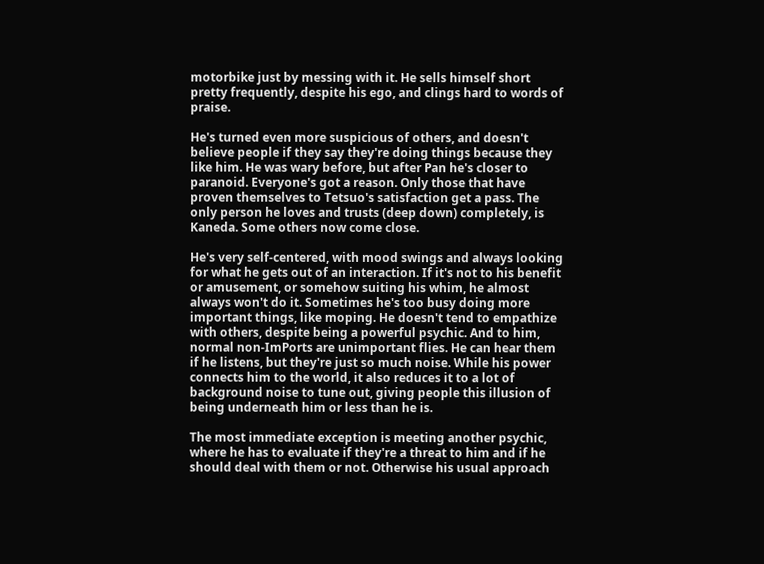motorbike just by messing with it. He sells himself short pretty frequently, despite his ego, and clings hard to words of praise.

He's turned even more suspicious of others, and doesn't believe people if they say they're doing things because they like him. He was wary before, but after Pan he's closer to paranoid. Everyone's got a reason. Only those that have proven themselves to Tetsuo's satisfaction get a pass. The only person he loves and trusts (deep down) completely, is Kaneda. Some others now come close.

He's very self-centered, with mood swings and always looking for what he gets out of an interaction. If it's not to his benefit or amusement, or somehow suiting his whim, he almost always won't do it. Sometimes he's too busy doing more important things, like moping. He doesn't tend to empathize with others, despite being a powerful psychic. And to him, normal non-ImPorts are unimportant flies. He can hear them if he listens, but they're just so much noise. While his power connects him to the world, it also reduces it to a lot of background noise to tune out, giving people this illusion of being underneath him or less than he is.

The most immediate exception is meeting another psychic, where he has to evaluate if they're a threat to him and if he should deal with them or not. Otherwise his usual approach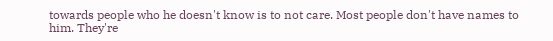towards people who he doesn't know is to not care. Most people don't have names to him. They're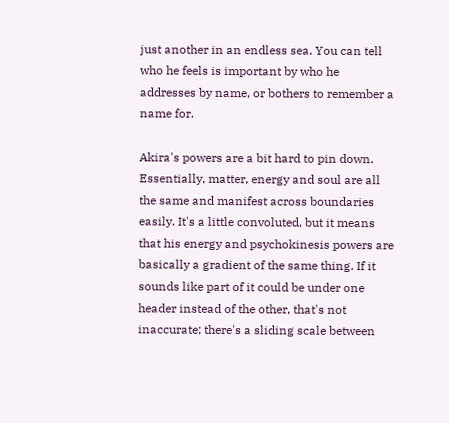just another in an endless sea. You can tell who he feels is important by who he addresses by name, or bothers to remember a name for.

Akira's powers are a bit hard to pin down. Essentially, matter, energy and soul are all the same and manifest across boundaries easily. It's a little convoluted, but it means that his energy and psychokinesis powers are basically a gradient of the same thing. If it sounds like part of it could be under one header instead of the other, that's not inaccurate; there's a sliding scale between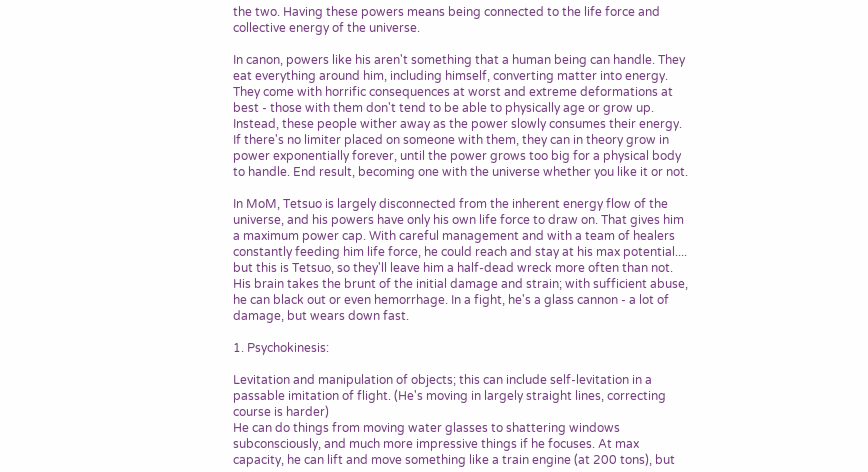the two. Having these powers means being connected to the life force and collective energy of the universe.

In canon, powers like his aren't something that a human being can handle. They eat everything around him, including himself, converting matter into energy. They come with horrific consequences at worst and extreme deformations at best - those with them don't tend to be able to physically age or grow up. Instead, these people wither away as the power slowly consumes their energy. If there's no limiter placed on someone with them, they can in theory grow in power exponentially forever, until the power grows too big for a physical body to handle. End result, becoming one with the universe whether you like it or not.

In MoM, Tetsuo is largely disconnected from the inherent energy flow of the universe, and his powers have only his own life force to draw on. That gives him a maximum power cap. With careful management and with a team of healers constantly feeding him life force, he could reach and stay at his max potential.... but this is Tetsuo, so they'll leave him a half-dead wreck more often than not. His brain takes the brunt of the initial damage and strain; with sufficient abuse, he can black out or even hemorrhage. In a fight, he's a glass cannon - a lot of damage, but wears down fast.

1. Psychokinesis:

Levitation and manipulation of objects; this can include self-levitation in a passable imitation of flight. (He's moving in largely straight lines, correcting course is harder)
He can do things from moving water glasses to shattering windows subconsciously, and much more impressive things if he focuses. At max capacity, he can lift and move something like a train engine (at 200 tons), but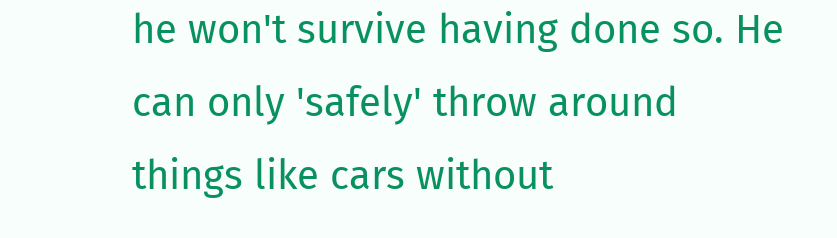he won't survive having done so. He can only 'safely' throw around things like cars without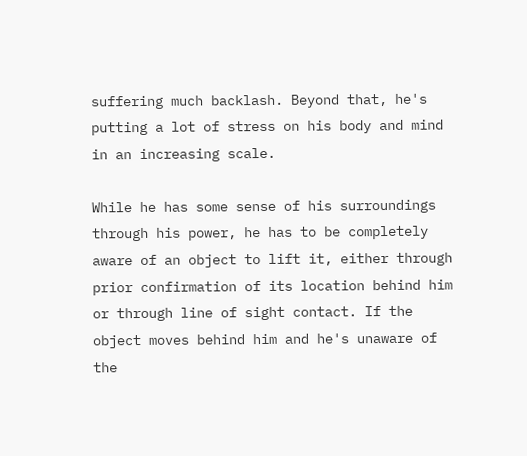suffering much backlash. Beyond that, he's putting a lot of stress on his body and mind in an increasing scale.

While he has some sense of his surroundings through his power, he has to be completely aware of an object to lift it, either through prior confirmation of its location behind him or through line of sight contact. If the object moves behind him and he's unaware of the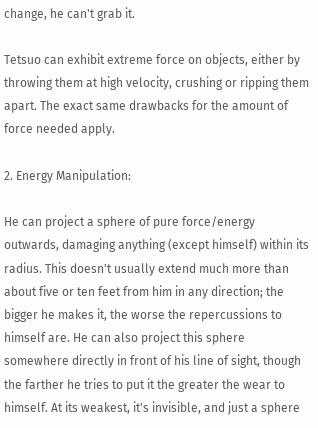change, he can't grab it.

Tetsuo can exhibit extreme force on objects, either by throwing them at high velocity, crushing or ripping them apart. The exact same drawbacks for the amount of force needed apply.

2. Energy Manipulation:

He can project a sphere of pure force/energy outwards, damaging anything (except himself) within its radius. This doesn't usually extend much more than about five or ten feet from him in any direction; the bigger he makes it, the worse the repercussions to himself are. He can also project this sphere somewhere directly in front of his line of sight, though the farther he tries to put it the greater the wear to himself. At its weakest, it's invisible, and just a sphere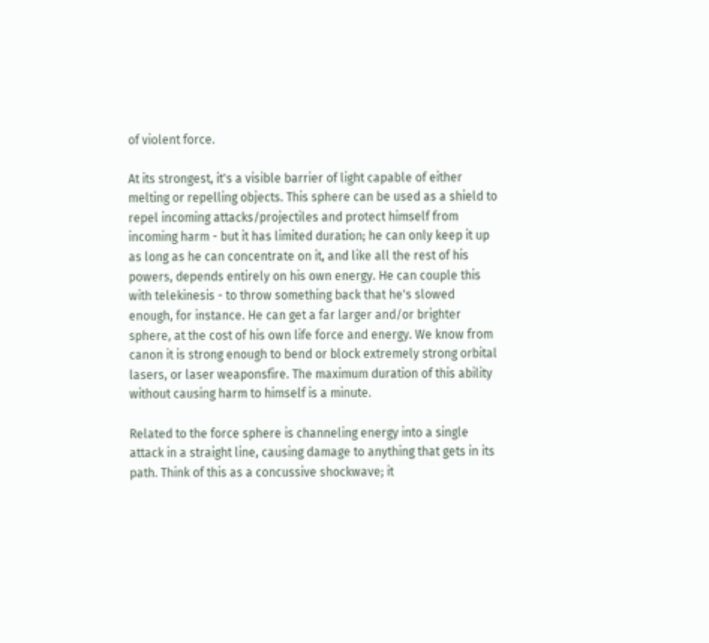of violent force.

At its strongest, it's a visible barrier of light capable of either melting or repelling objects. This sphere can be used as a shield to repel incoming attacks/projectiles and protect himself from incoming harm - but it has limited duration; he can only keep it up as long as he can concentrate on it, and like all the rest of his powers, depends entirely on his own energy. He can couple this with telekinesis - to throw something back that he's slowed enough, for instance. He can get a far larger and/or brighter sphere, at the cost of his own life force and energy. We know from canon it is strong enough to bend or block extremely strong orbital lasers, or laser weaponsfire. The maximum duration of this ability without causing harm to himself is a minute.

Related to the force sphere is channeling energy into a single attack in a straight line, causing damage to anything that gets in its path. Think of this as a concussive shockwave; it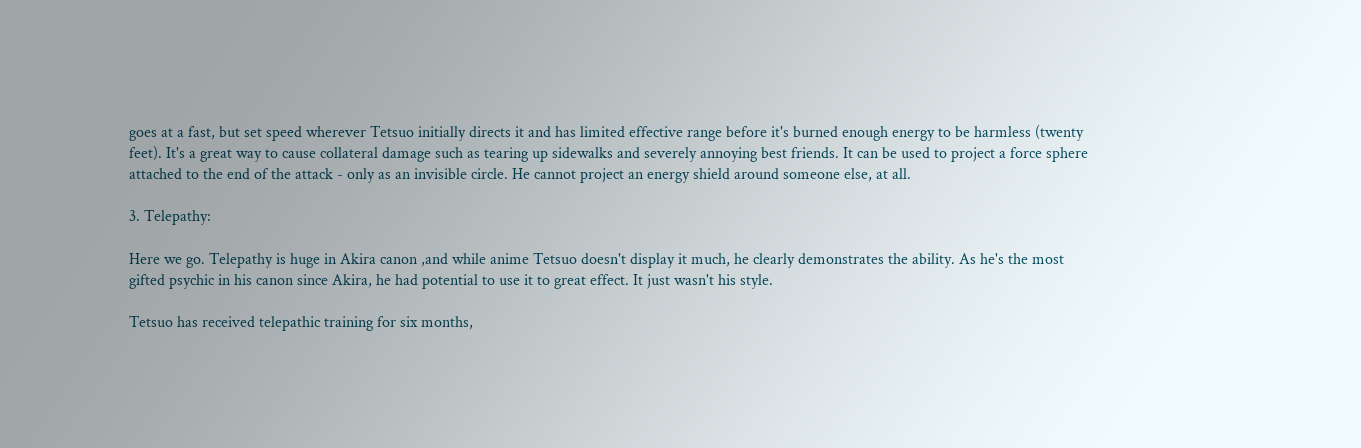goes at a fast, but set speed wherever Tetsuo initially directs it and has limited effective range before it's burned enough energy to be harmless (twenty feet). It's a great way to cause collateral damage such as tearing up sidewalks and severely annoying best friends. It can be used to project a force sphere attached to the end of the attack - only as an invisible circle. He cannot project an energy shield around someone else, at all.

3. Telepathy:

Here we go. Telepathy is huge in Akira canon ,and while anime Tetsuo doesn't display it much, he clearly demonstrates the ability. As he's the most gifted psychic in his canon since Akira, he had potential to use it to great effect. It just wasn't his style.

Tetsuo has received telepathic training for six months,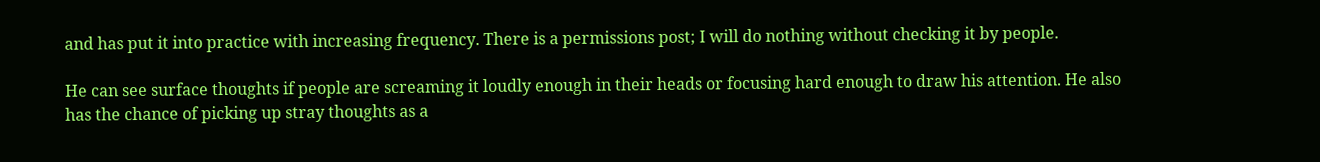and has put it into practice with increasing frequency. There is a permissions post; I will do nothing without checking it by people.

He can see surface thoughts if people are screaming it loudly enough in their heads or focusing hard enough to draw his attention. He also has the chance of picking up stray thoughts as a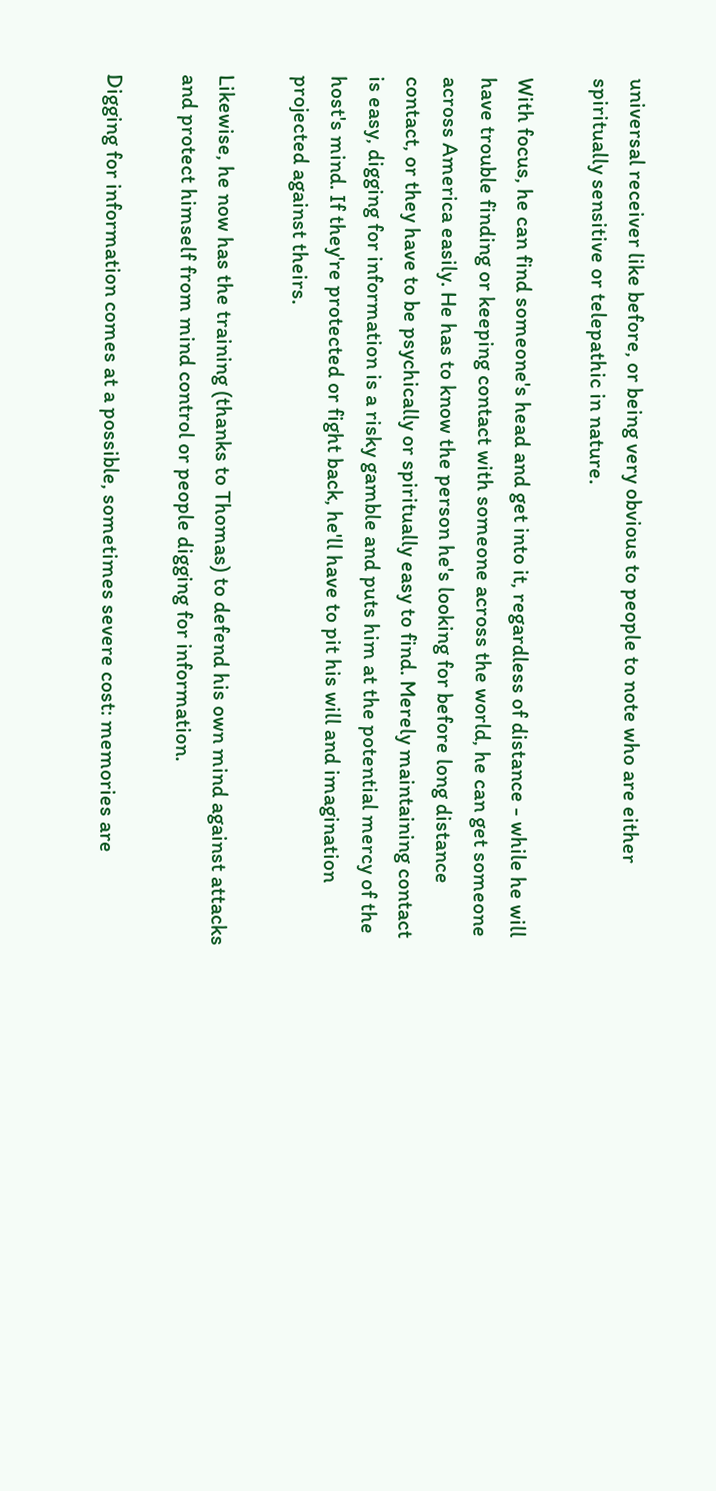universal receiver like before, or being very obvious to people to note who are either spiritually sensitive or telepathic in nature.

With focus, he can find someone's head and get into it, regardless of distance - while he will have trouble finding or keeping contact with someone across the world, he can get someone across America easily. He has to know the person he's looking for before long distance contact, or they have to be psychically or spiritually easy to find. Merely maintaining contact is easy, digging for information is a risky gamble and puts him at the potential mercy of the host's mind. If they're protected or fight back, he'll have to pit his will and imagination projected against theirs.

Likewise, he now has the training (thanks to Thomas) to defend his own mind against attacks and protect himself from mind control or people digging for information.

Digging for information comes at a possible, sometimes severe cost: memories are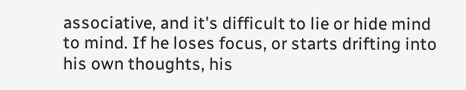associative, and it's difficult to lie or hide mind to mind. If he loses focus, or starts drifting into his own thoughts, his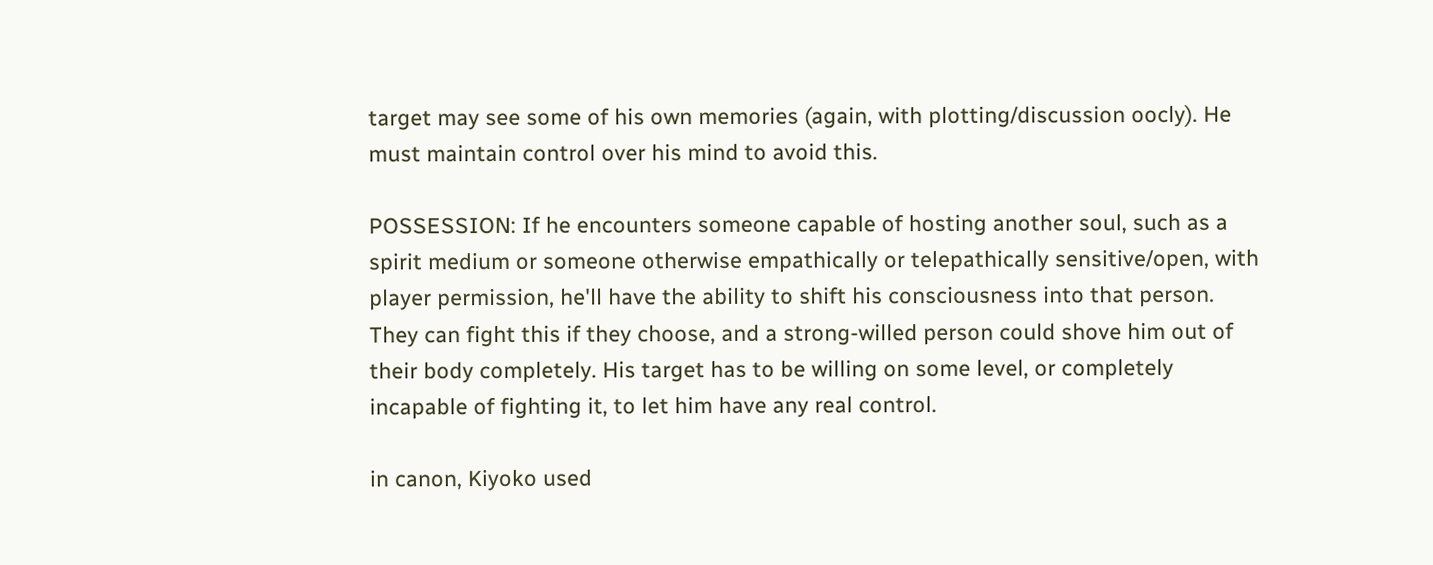target may see some of his own memories (again, with plotting/discussion oocly). He must maintain control over his mind to avoid this.

POSSESSION: If he encounters someone capable of hosting another soul, such as a spirit medium or someone otherwise empathically or telepathically sensitive/open, with player permission, he'll have the ability to shift his consciousness into that person. They can fight this if they choose, and a strong-willed person could shove him out of their body completely. His target has to be willing on some level, or completely incapable of fighting it, to let him have any real control.

in canon, Kiyoko used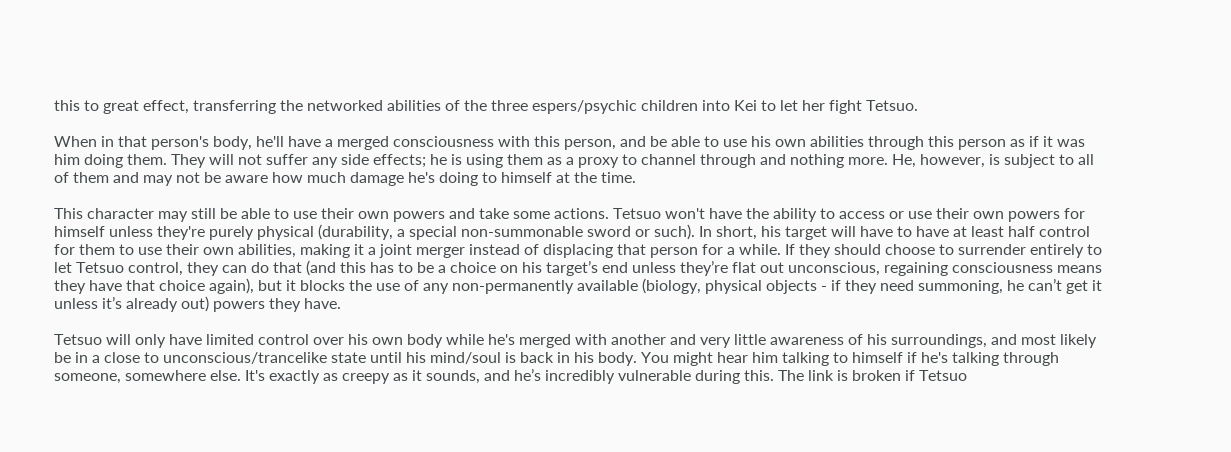this to great effect, transferring the networked abilities of the three espers/psychic children into Kei to let her fight Tetsuo.

When in that person's body, he'll have a merged consciousness with this person, and be able to use his own abilities through this person as if it was him doing them. They will not suffer any side effects; he is using them as a proxy to channel through and nothing more. He, however, is subject to all of them and may not be aware how much damage he's doing to himself at the time.

This character may still be able to use their own powers and take some actions. Tetsuo won't have the ability to access or use their own powers for himself unless they're purely physical (durability, a special non-summonable sword or such). In short, his target will have to have at least half control for them to use their own abilities, making it a joint merger instead of displacing that person for a while. If they should choose to surrender entirely to let Tetsuo control, they can do that (and this has to be a choice on his target’s end unless they’re flat out unconscious, regaining consciousness means they have that choice again), but it blocks the use of any non-permanently available (biology, physical objects - if they need summoning, he can’t get it unless it’s already out) powers they have.

Tetsuo will only have limited control over his own body while he's merged with another and very little awareness of his surroundings, and most likely be in a close to unconscious/trancelike state until his mind/soul is back in his body. You might hear him talking to himself if he's talking through someone, somewhere else. It's exactly as creepy as it sounds, and he’s incredibly vulnerable during this. The link is broken if Tetsuo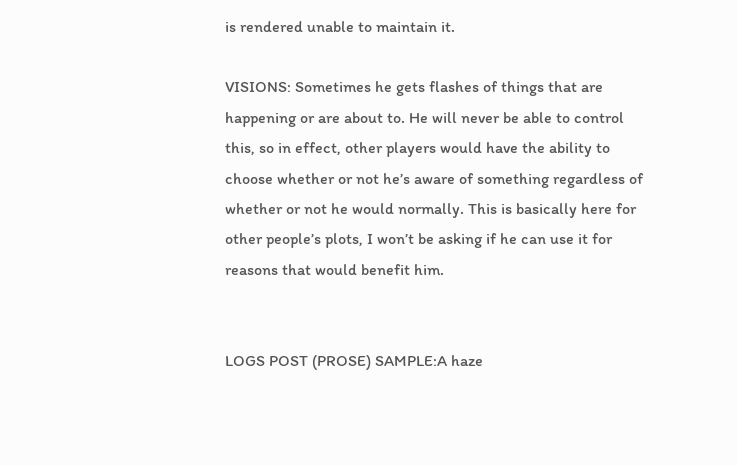is rendered unable to maintain it.

VISIONS: Sometimes he gets flashes of things that are happening or are about to. He will never be able to control this, so in effect, other players would have the ability to choose whether or not he’s aware of something regardless of whether or not he would normally. This is basically here for other people’s plots, I won’t be asking if he can use it for reasons that would benefit him.


LOGS POST (PROSE) SAMPLE:A haze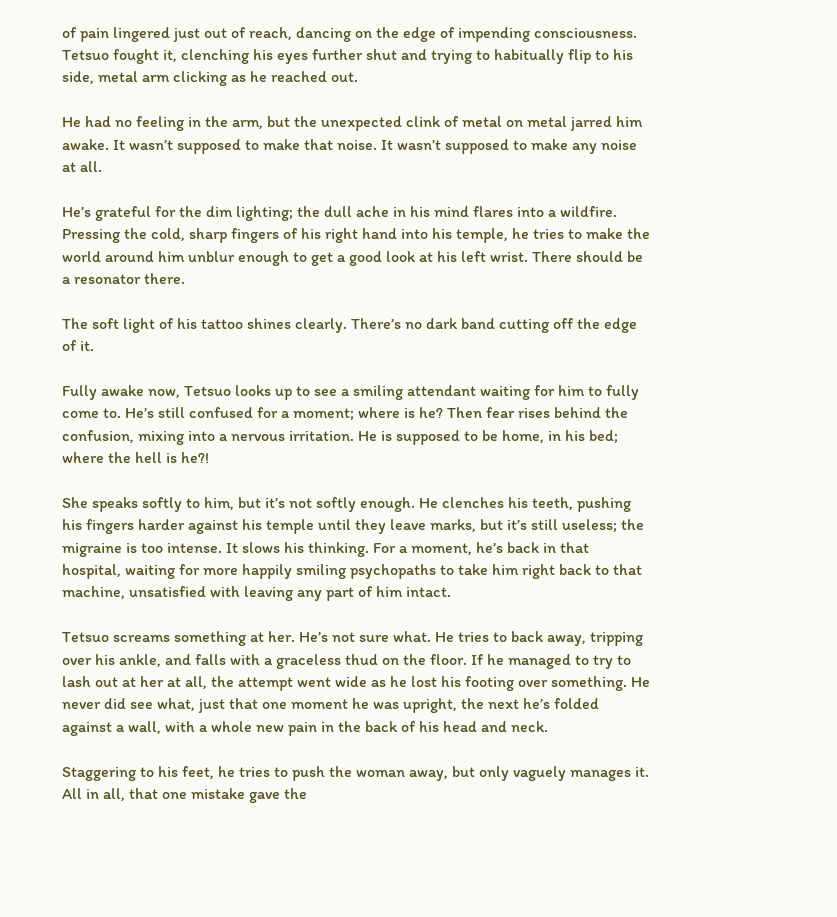of pain lingered just out of reach, dancing on the edge of impending consciousness. Tetsuo fought it, clenching his eyes further shut and trying to habitually flip to his side, metal arm clicking as he reached out.

He had no feeling in the arm, but the unexpected clink of metal on metal jarred him awake. It wasn’t supposed to make that noise. It wasn’t supposed to make any noise at all.

He’s grateful for the dim lighting; the dull ache in his mind flares into a wildfire. Pressing the cold, sharp fingers of his right hand into his temple, he tries to make the world around him unblur enough to get a good look at his left wrist. There should be a resonator there.

The soft light of his tattoo shines clearly. There’s no dark band cutting off the edge of it.

Fully awake now, Tetsuo looks up to see a smiling attendant waiting for him to fully come to. He’s still confused for a moment; where is he? Then fear rises behind the confusion, mixing into a nervous irritation. He is supposed to be home, in his bed; where the hell is he?!

She speaks softly to him, but it’s not softly enough. He clenches his teeth, pushing his fingers harder against his temple until they leave marks, but it’s still useless; the migraine is too intense. It slows his thinking. For a moment, he’s back in that hospital, waiting for more happily smiling psychopaths to take him right back to that machine, unsatisfied with leaving any part of him intact.

Tetsuo screams something at her. He’s not sure what. He tries to back away, tripping over his ankle, and falls with a graceless thud on the floor. If he managed to try to lash out at her at all, the attempt went wide as he lost his footing over something. He never did see what, just that one moment he was upright, the next he’s folded against a wall, with a whole new pain in the back of his head and neck.

Staggering to his feet, he tries to push the woman away, but only vaguely manages it. All in all, that one mistake gave the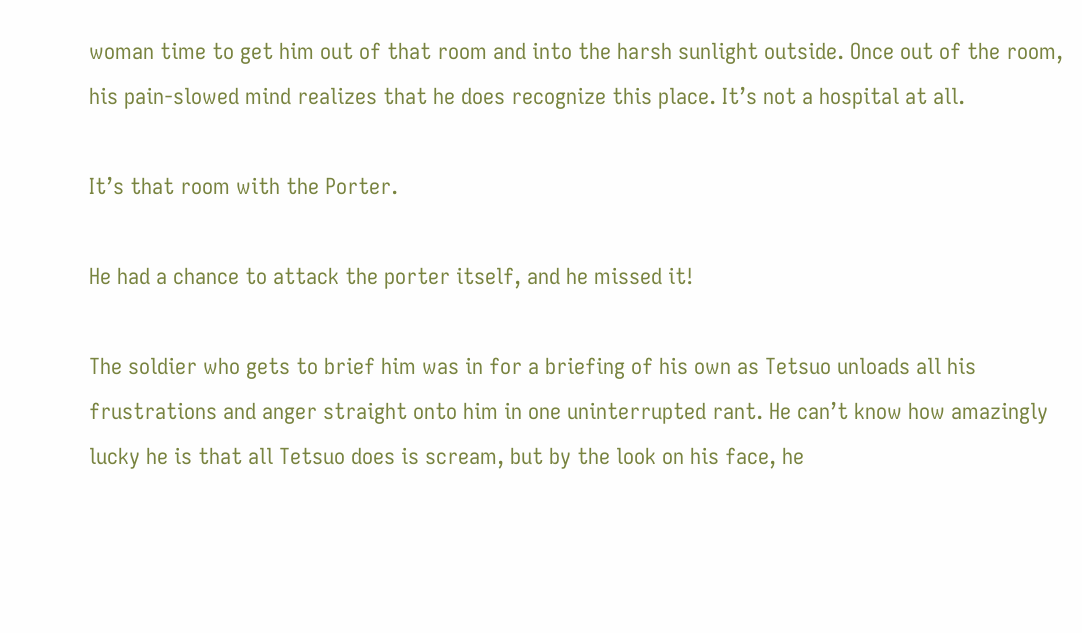woman time to get him out of that room and into the harsh sunlight outside. Once out of the room, his pain-slowed mind realizes that he does recognize this place. It’s not a hospital at all.

It’s that room with the Porter.

He had a chance to attack the porter itself, and he missed it!

The soldier who gets to brief him was in for a briefing of his own as Tetsuo unloads all his frustrations and anger straight onto him in one uninterrupted rant. He can’t know how amazingly lucky he is that all Tetsuo does is scream, but by the look on his face, he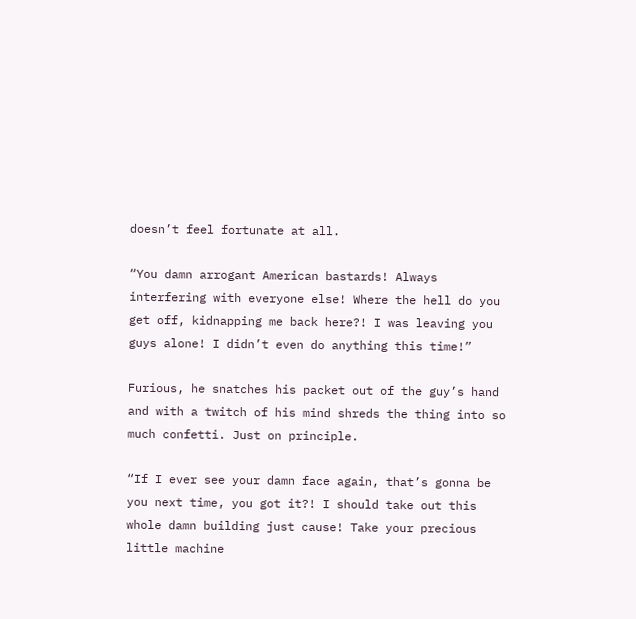doesn’t feel fortunate at all.

“You damn arrogant American bastards! Always interfering with everyone else! Where the hell do you get off, kidnapping me back here?! I was leaving you guys alone! I didn’t even do anything this time!”

Furious, he snatches his packet out of the guy’s hand and with a twitch of his mind shreds the thing into so much confetti. Just on principle.

“If I ever see your damn face again, that’s gonna be you next time, you got it?! I should take out this whole damn building just cause! Take your precious little machine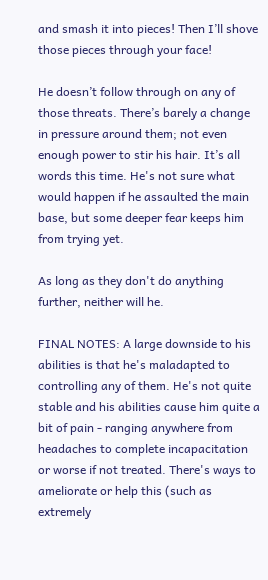and smash it into pieces! Then I’ll shove those pieces through your face!

He doesn’t follow through on any of those threats. There’s barely a change in pressure around them; not even enough power to stir his hair. It’s all words this time. He's not sure what would happen if he assaulted the main base, but some deeper fear keeps him from trying yet.

As long as they don't do anything further, neither will he.

FINAL NOTES: A large downside to his abilities is that he's maladapted to controlling any of them. He's not quite stable and his abilities cause him quite a bit of pain - ranging anywhere from headaches to complete incapacitation or worse if not treated. There's ways to ameliorate or help this (such as extremely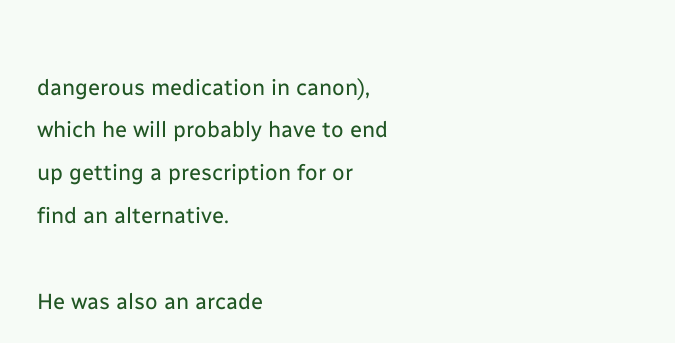dangerous medication in canon), which he will probably have to end up getting a prescription for or find an alternative.

He was also an arcade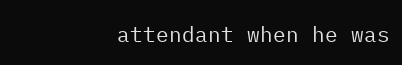attendant when he was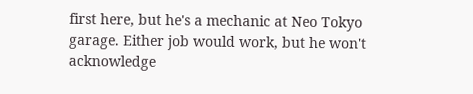first here, but he's a mechanic at Neo Tokyo garage. Either job would work, but he won't acknowledge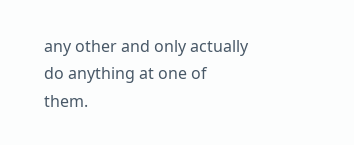any other and only actually do anything at one of them.